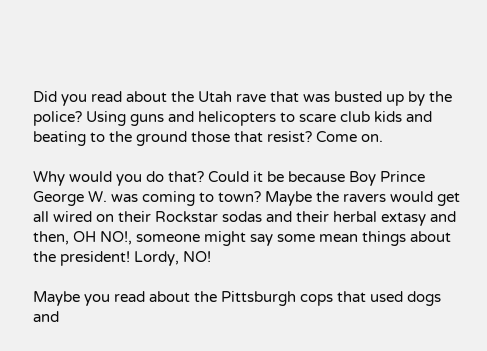Did you read about the Utah rave that was busted up by the police? Using guns and helicopters to scare club kids and beating to the ground those that resist? Come on.

Why would you do that? Could it be because Boy Prince George W. was coming to town? Maybe the ravers would get all wired on their Rockstar sodas and their herbal extasy and then, OH NO!, someone might say some mean things about the president! Lordy, NO!

Maybe you read about the Pittsburgh cops that used dogs and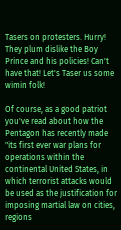Tasers on protesters. Hurry! They plum dislike the Boy Prince and his policies! Can't have that! Let's Taser us some wimin folk!

Of course, as a good patriot you've read about how the Pentagon has recently made "its first ever war plans for operations within the continental United States, in which terrorist attacks would be used as the justification for imposing martial law on cities, regions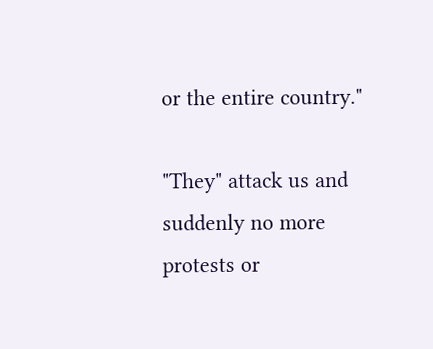or the entire country."

"They" attack us and suddenly no more protests or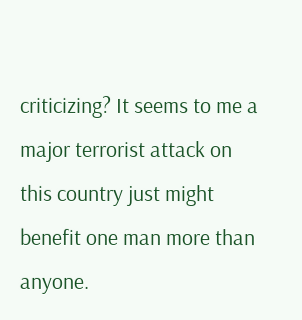criticizing? It seems to me a major terrorist attack on this country just might benefit one man more than anyone.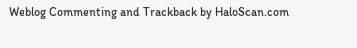Weblog Commenting and Trackback by HaloScan.com